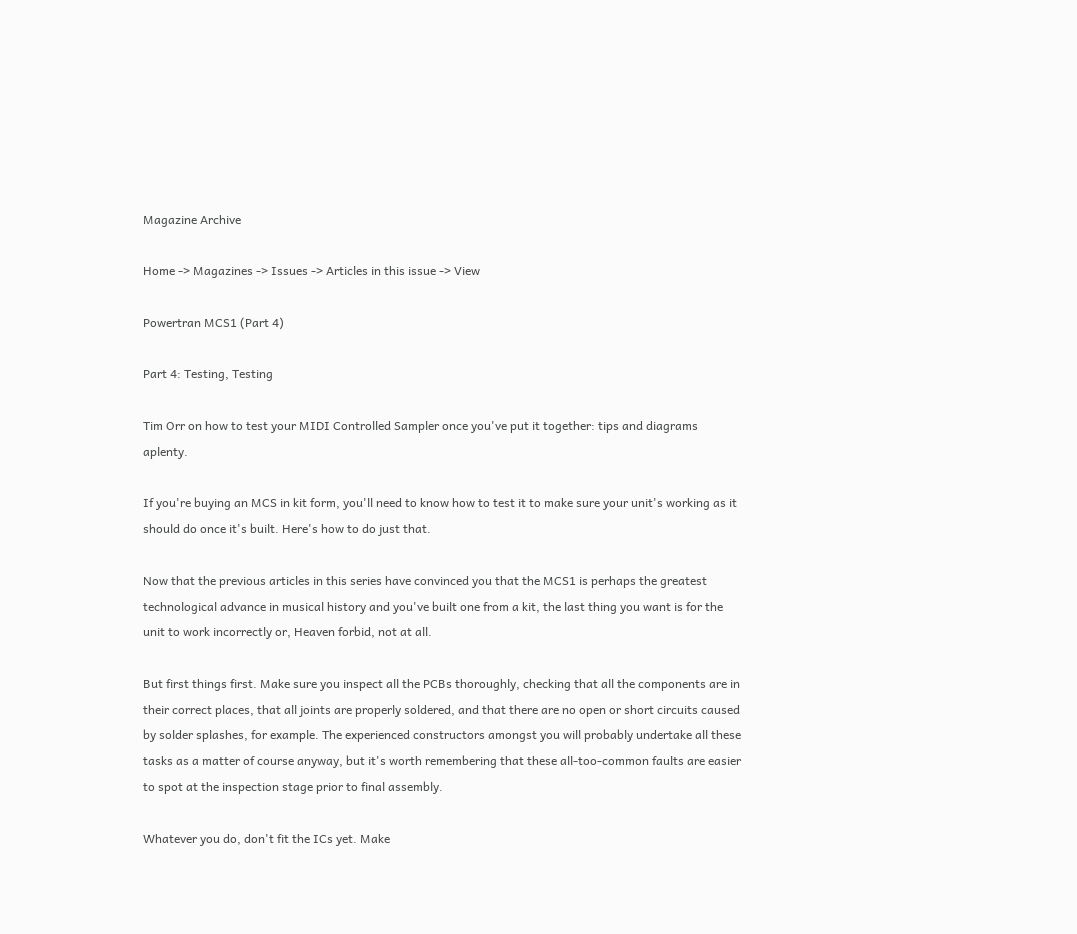Magazine Archive

Home -> Magazines -> Issues -> Articles in this issue -> View

Powertran MCS1 (Part 4)

Part 4: Testing, Testing

Tim Orr on how to test your MIDI Controlled Sampler once you've put it together: tips and diagrams aplenty.

If you're buying an MCS in kit form, you'll need to know how to test it to make sure your unit's working as it should do once it's built. Here's how to do just that.

Now that the previous articles in this series have convinced you that the MCS1 is perhaps the greatest technological advance in musical history and you've built one from a kit, the last thing you want is for the unit to work incorrectly or, Heaven forbid, not at all.

But first things first. Make sure you inspect all the PCBs thoroughly, checking that all the components are in their correct places, that all joints are properly soldered, and that there are no open or short circuits caused by solder splashes, for example. The experienced constructors amongst you will probably undertake all these tasks as a matter of course anyway, but it's worth remembering that these all-too-common faults are easier to spot at the inspection stage prior to final assembly.

Whatever you do, don't fit the ICs yet. Make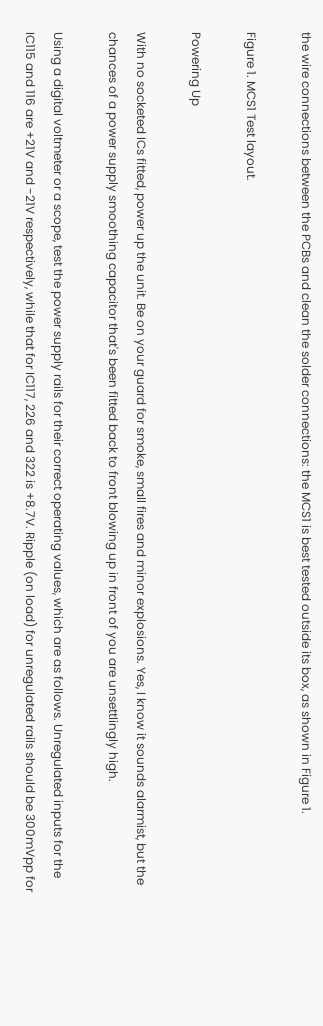the wire connections between the PCBs and clean the solder connections: the MCS1 is best tested outside its box, as shown in Figure 1.

Figure 1. MCS1 Test layout.

Powering Up

With no socketed ICs fitted, power up the unit. Be on your guard for smoke, small fires and minor explosions. Yes, I know it sounds alarmist, but the chances of a power supply smoothing capacitor that's been fitted back to front blowing up in front of you are unsettlingly high.

Using a digital voltmeter or a scope, test the power supply rails for their correct operating values, which are as follows. Unregulated inputs for the IC115 and 116 are +21V and -21V respectively, while that for IC117, 226 and 322 is +8.7V. Ripple (on load) for unregulated rails should be 300mVpp for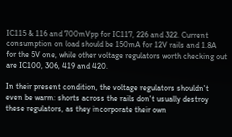IC115 & 116 and 700mVpp for IC117, 226 and 322. Current consumption on load should be 150mA for 12V rails and 1.8A for the 5V one, while other voltage regulators worth checking out are IC100, 306, 419 and 420.

In their present condition, the voltage regulators shouldn't even be warm: shorts across the rails don't usually destroy these regulators, as they incorporate their own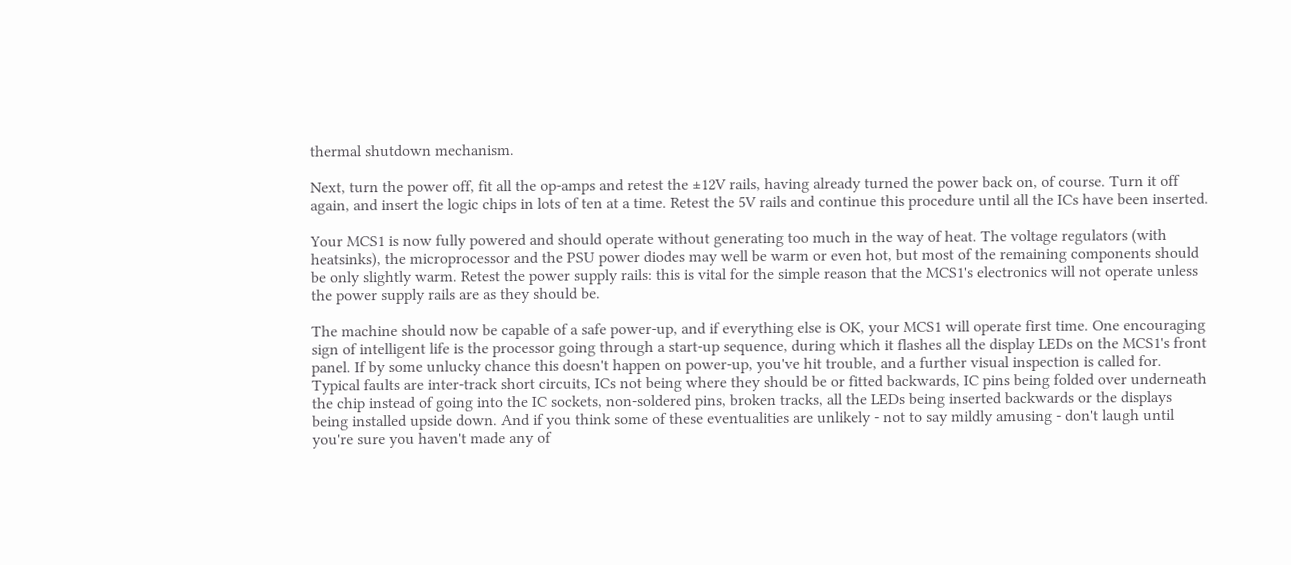thermal shutdown mechanism.

Next, turn the power off, fit all the op-amps and retest the ±12V rails, having already turned the power back on, of course. Turn it off again, and insert the logic chips in lots of ten at a time. Retest the 5V rails and continue this procedure until all the ICs have been inserted.

Your MCS1 is now fully powered and should operate without generating too much in the way of heat. The voltage regulators (with heatsinks), the microprocessor and the PSU power diodes may well be warm or even hot, but most of the remaining components should be only slightly warm. Retest the power supply rails: this is vital for the simple reason that the MCS1's electronics will not operate unless the power supply rails are as they should be.

The machine should now be capable of a safe power-up, and if everything else is OK, your MCS1 will operate first time. One encouraging sign of intelligent life is the processor going through a start-up sequence, during which it flashes all the display LEDs on the MCS1's front panel. If by some unlucky chance this doesn't happen on power-up, you've hit trouble, and a further visual inspection is called for. Typical faults are inter-track short circuits, ICs not being where they should be or fitted backwards, IC pins being folded over underneath the chip instead of going into the IC sockets, non-soldered pins, broken tracks, all the LEDs being inserted backwards or the displays being installed upside down. And if you think some of these eventualities are unlikely - not to say mildly amusing - don't laugh until you're sure you haven't made any of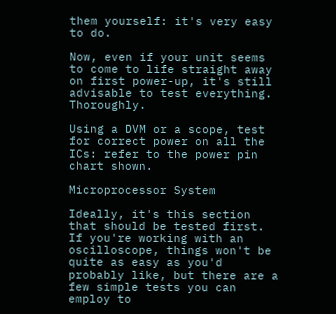them yourself: it's very easy to do.

Now, even if your unit seems to come to life straight away on first power-up, it's still advisable to test everything. Thoroughly.

Using a DVM or a scope, test for correct power on all the ICs: refer to the power pin chart shown.

Microprocessor System

Ideally, it's this section that should be tested first. If you're working with an oscilloscope, things won't be quite as easy as you'd probably like, but there are a few simple tests you can employ to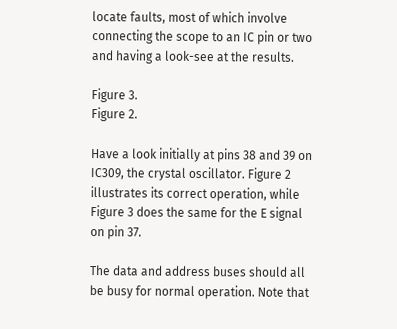locate faults, most of which involve connecting the scope to an IC pin or two and having a look-see at the results.

Figure 3.
Figure 2.

Have a look initially at pins 38 and 39 on IC309, the crystal oscillator. Figure 2 illustrates its correct operation, while Figure 3 does the same for the E signal on pin 37.

The data and address buses should all be busy for normal operation. Note that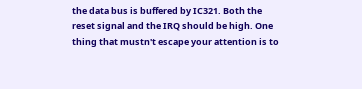the data bus is buffered by IC321. Both the reset signal and the IRQ should be high. One thing that mustn't escape your attention is to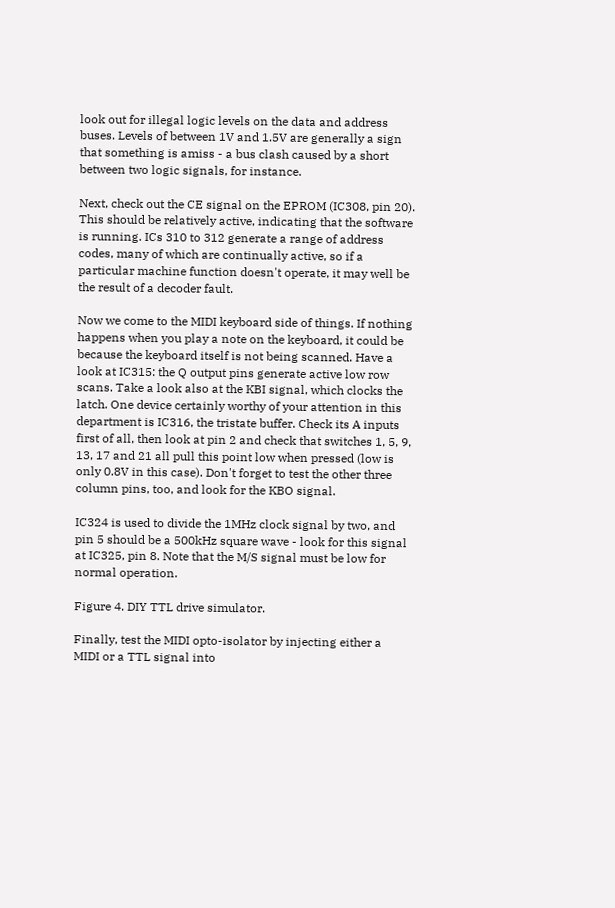look out for illegal logic levels on the data and address buses. Levels of between 1V and 1.5V are generally a sign that something is amiss - a bus clash caused by a short between two logic signals, for instance.

Next, check out the CE signal on the EPROM (IC308, pin 20). This should be relatively active, indicating that the software is running. ICs 310 to 312 generate a range of address codes, many of which are continually active, so if a particular machine function doesn't operate, it may well be the result of a decoder fault.

Now we come to the MIDI keyboard side of things. If nothing happens when you play a note on the keyboard, it could be because the keyboard itself is not being scanned. Have a look at IC315: the Q output pins generate active low row scans. Take a look also at the KBI signal, which clocks the latch. One device certainly worthy of your attention in this department is IC316, the tristate buffer. Check its A inputs first of all, then look at pin 2 and check that switches 1, 5, 9, 13, 17 and 21 all pull this point low when pressed (low is only 0.8V in this case). Don't forget to test the other three column pins, too, and look for the KBO signal.

IC324 is used to divide the 1MHz clock signal by two, and pin 5 should be a 500kHz square wave - look for this signal at IC325, pin 8. Note that the M/S signal must be low for normal operation.

Figure 4. DIY TTL drive simulator.

Finally, test the MIDI opto-isolator by injecting either a MIDI or a TTL signal into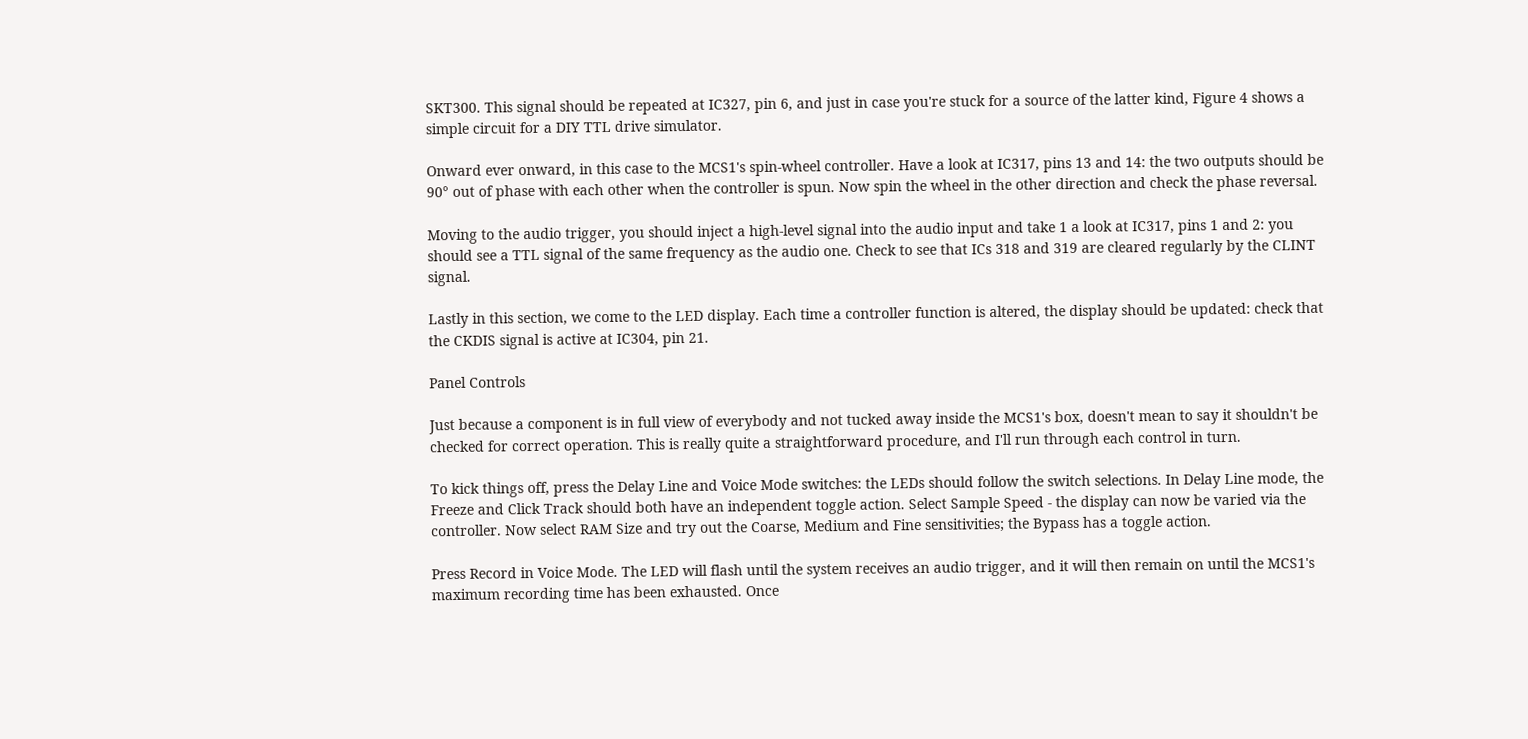SKT300. This signal should be repeated at IC327, pin 6, and just in case you're stuck for a source of the latter kind, Figure 4 shows a simple circuit for a DIY TTL drive simulator.

Onward ever onward, in this case to the MCS1's spin-wheel controller. Have a look at IC317, pins 13 and 14: the two outputs should be 90° out of phase with each other when the controller is spun. Now spin the wheel in the other direction and check the phase reversal.

Moving to the audio trigger, you should inject a high-level signal into the audio input and take 1 a look at IC317, pins 1 and 2: you should see a TTL signal of the same frequency as the audio one. Check to see that ICs 318 and 319 are cleared regularly by the CLINT signal.

Lastly in this section, we come to the LED display. Each time a controller function is altered, the display should be updated: check that the CKDIS signal is active at IC304, pin 21.

Panel Controls

Just because a component is in full view of everybody and not tucked away inside the MCS1's box, doesn't mean to say it shouldn't be checked for correct operation. This is really quite a straightforward procedure, and I'll run through each control in turn.

To kick things off, press the Delay Line and Voice Mode switches: the LEDs should follow the switch selections. In Delay Line mode, the Freeze and Click Track should both have an independent toggle action. Select Sample Speed - the display can now be varied via the controller. Now select RAM Size and try out the Coarse, Medium and Fine sensitivities; the Bypass has a toggle action.

Press Record in Voice Mode. The LED will flash until the system receives an audio trigger, and it will then remain on until the MCS1's maximum recording time has been exhausted. Once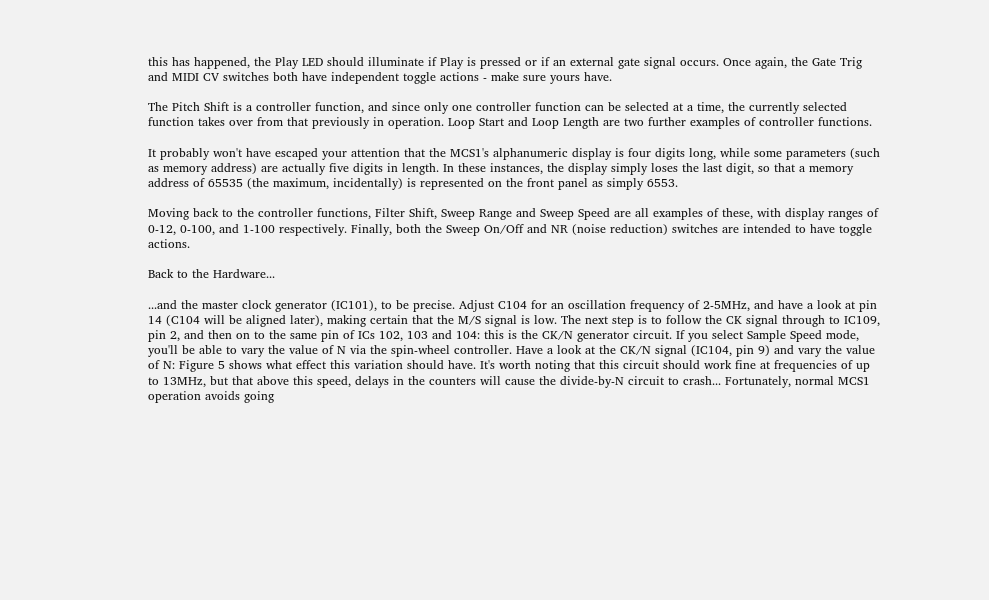this has happened, the Play LED should illuminate if Play is pressed or if an external gate signal occurs. Once again, the Gate Trig and MIDI CV switches both have independent toggle actions - make sure yours have.

The Pitch Shift is a controller function, and since only one controller function can be selected at a time, the currently selected function takes over from that previously in operation. Loop Start and Loop Length are two further examples of controller functions.

It probably won't have escaped your attention that the MCS1's alphanumeric display is four digits long, while some parameters (such as memory address) are actually five digits in length. In these instances, the display simply loses the last digit, so that a memory address of 65535 (the maximum, incidentally) is represented on the front panel as simply 6553.

Moving back to the controller functions, Filter Shift, Sweep Range and Sweep Speed are all examples of these, with display ranges of 0-12, 0-100, and 1-100 respectively. Finally, both the Sweep On/Off and NR (noise reduction) switches are intended to have toggle actions.

Back to the Hardware...

...and the master clock generator (IC101), to be precise. Adjust C104 for an oscillation frequency of 2-5MHz, and have a look at pin 14 (C104 will be aligned later), making certain that the M/S signal is low. The next step is to follow the CK signal through to IC109, pin 2, and then on to the same pin of ICs 102, 103 and 104: this is the CK/N generator circuit. If you select Sample Speed mode, you'll be able to vary the value of N via the spin-wheel controller. Have a look at the CK/N signal (IC104, pin 9) and vary the value of N: Figure 5 shows what effect this variation should have. It's worth noting that this circuit should work fine at frequencies of up to 13MHz, but that above this speed, delays in the counters will cause the divide-by-N circuit to crash... Fortunately, normal MCS1 operation avoids going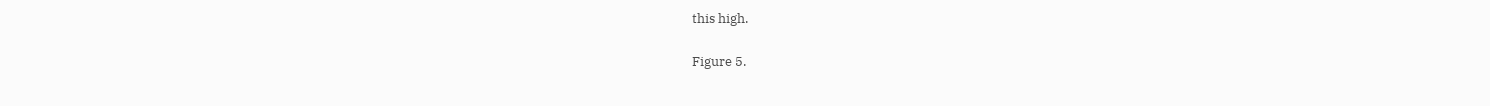this high.

Figure 5.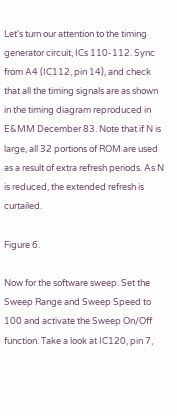Let's turn our attention to the timing generator circuit, ICs 110-112. Sync from A4 (IC112, pin 14), and check that all the timing signals are as shown in the timing diagram reproduced in E&MM December 83. Note that if N is large, all 32 portions of ROM are used as a result of extra refresh periods. As N is reduced, the extended refresh is curtailed.

Figure 6.

Now for the software sweep. Set the Sweep Range and Sweep Speed to 100 and activate the Sweep On/Off function. Take a look at IC120, pin 7,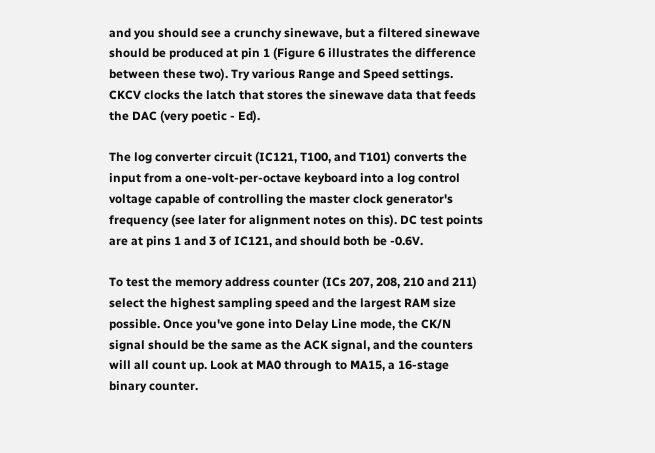and you should see a crunchy sinewave, but a filtered sinewave should be produced at pin 1 (Figure 6 illustrates the difference between these two). Try various Range and Speed settings. CKCV clocks the latch that stores the sinewave data that feeds the DAC (very poetic - Ed).

The log converter circuit (IC121, T100, and T101) converts the input from a one-volt-per-octave keyboard into a log control voltage capable of controlling the master clock generator's frequency (see later for alignment notes on this). DC test points are at pins 1 and 3 of IC121, and should both be -0.6V.

To test the memory address counter (ICs 207, 208, 210 and 211) select the highest sampling speed and the largest RAM size possible. Once you've gone into Delay Line mode, the CK/N signal should be the same as the ACK signal, and the counters will all count up. Look at MA0 through to MA15, a 16-stage binary counter.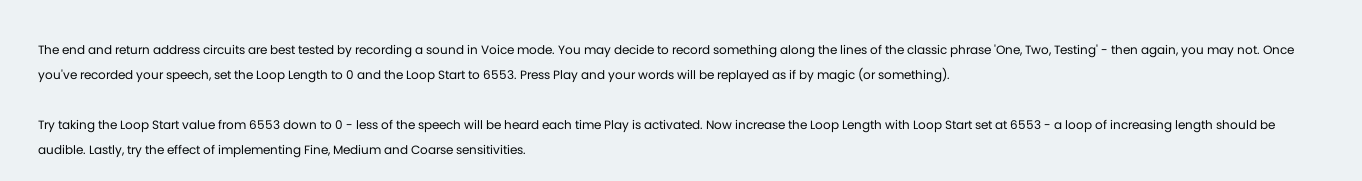The end and return address circuits are best tested by recording a sound in Voice mode. You may decide to record something along the lines of the classic phrase 'One, Two, Testing' - then again, you may not. Once you've recorded your speech, set the Loop Length to 0 and the Loop Start to 6553. Press Play and your words will be replayed as if by magic (or something).

Try taking the Loop Start value from 6553 down to 0 - less of the speech will be heard each time Play is activated. Now increase the Loop Length with Loop Start set at 6553 - a loop of increasing length should be audible. Lastly, try the effect of implementing Fine, Medium and Coarse sensitivities.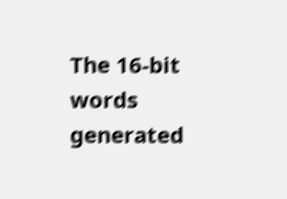The 16-bit words generated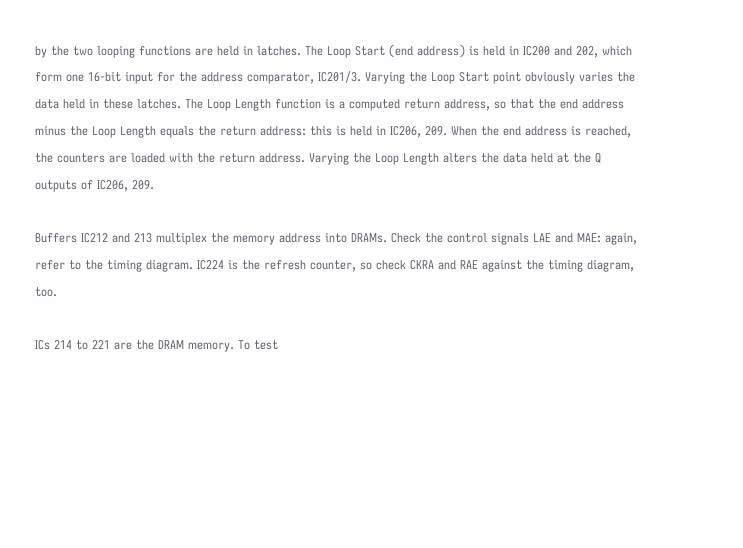by the two looping functions are held in latches. The Loop Start (end address) is held in IC200 and 202, which form one 16-bit input for the address comparator, IC201/3. Varying the Loop Start point obviously varies the data held in these latches. The Loop Length function is a computed return address, so that the end address minus the Loop Length equals the return address: this is held in IC206, 209. When the end address is reached, the counters are loaded with the return address. Varying the Loop Length alters the data held at the Q outputs of IC206, 209.

Buffers IC212 and 213 multiplex the memory address into DRAMs. Check the control signals LAE and MAE: again, refer to the timing diagram. IC224 is the refresh counter, so check CKRA and RAE against the timing diagram, too.

ICs 214 to 221 are the DRAM memory. To test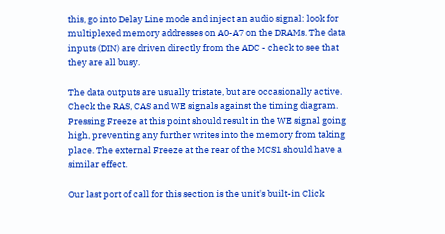this, go into Delay Line mode and inject an audio signal: look for multiplexed memory addresses on A0-A7 on the DRAMs. The data inputs (DIN) are driven directly from the ADC - check to see that they are all busy.

The data outputs are usually tristate, but are occasionally active. Check the RAS, CAS and WE signals against the timing diagram. Pressing Freeze at this point should result in the WE signal going high, preventing any further writes into the memory from taking place. The external Freeze at the rear of the MCS1 should have a similar effect.

Our last port of call for this section is the unit's built-in Click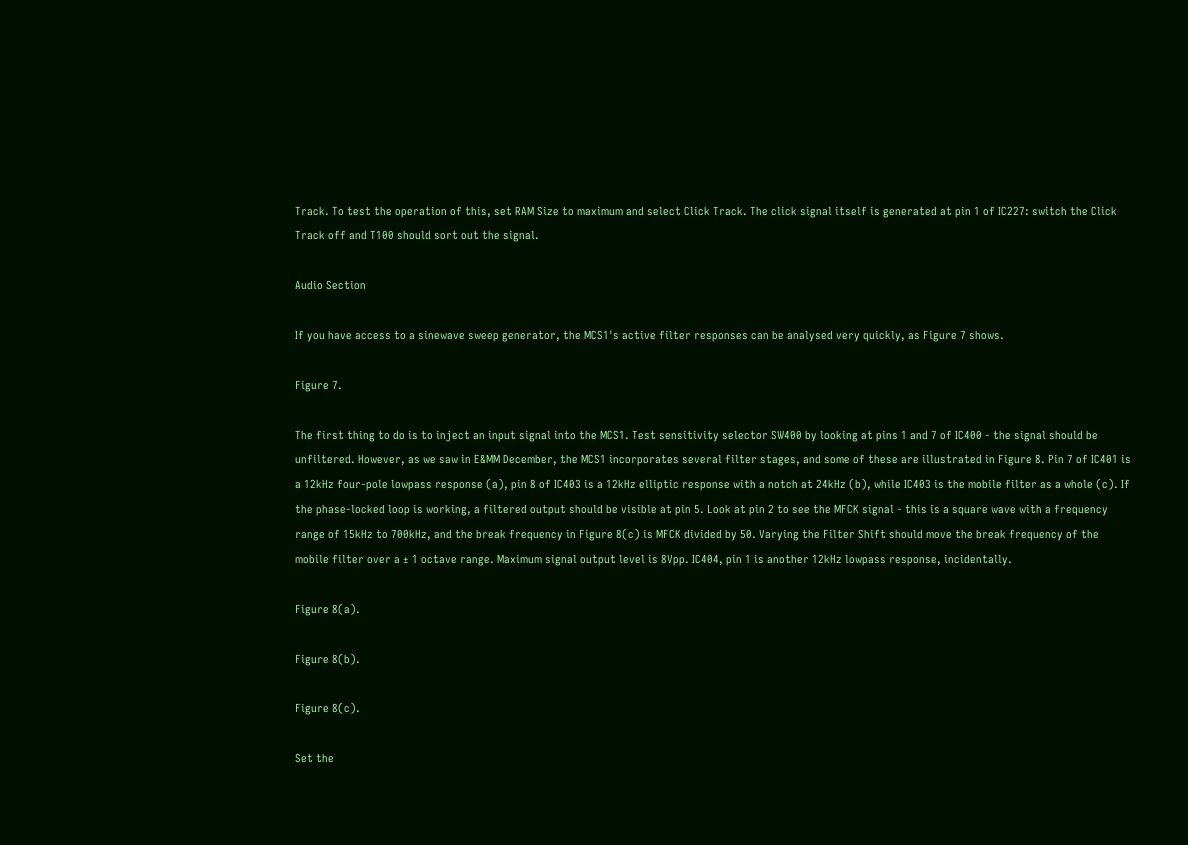Track. To test the operation of this, set RAM Size to maximum and select Click Track. The click signal itself is generated at pin 1 of IC227: switch the Click Track off and T100 should sort out the signal.

Audio Section

If you have access to a sinewave sweep generator, the MCS1's active filter responses can be analysed very quickly, as Figure 7 shows.

Figure 7.

The first thing to do is to inject an input signal into the MCS1. Test sensitivity selector SW400 by looking at pins 1 and 7 of IC400 - the signal should be unfiltered. However, as we saw in E&MM December, the MCS1 incorporates several filter stages, and some of these are illustrated in Figure 8. Pin 7 of IC401 is a 12kHz four-pole lowpass response (a), pin 8 of IC403 is a 12kHz elliptic response with a notch at 24kHz (b), while IC403 is the mobile filter as a whole (c). If the phase-locked loop is working, a filtered output should be visible at pin 5. Look at pin 2 to see the MFCK signal - this is a square wave with a frequency range of 15kHz to 700kHz, and the break frequency in Figure 8(c) is MFCK divided by 50. Varying the Filter Shift should move the break frequency of the mobile filter over a ± 1 octave range. Maximum signal output level is 8Vpp. IC404, pin 1 is another 12kHz lowpass response, incidentally.

Figure 8(a).

Figure 8(b).

Figure 8(c).

Set the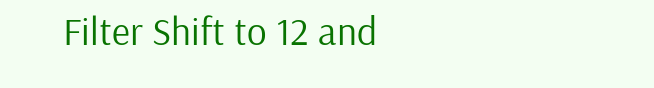Filter Shift to 12 and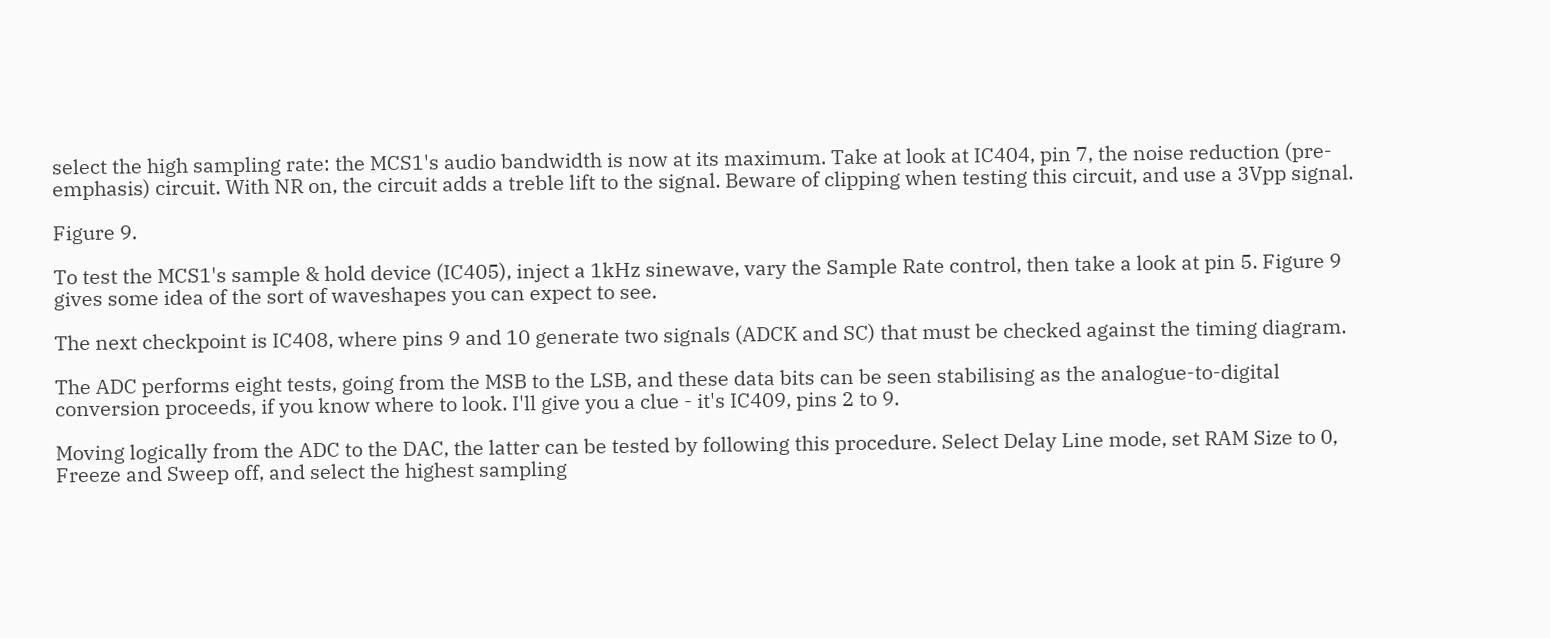select the high sampling rate: the MCS1's audio bandwidth is now at its maximum. Take at look at IC404, pin 7, the noise reduction (pre-emphasis) circuit. With NR on, the circuit adds a treble lift to the signal. Beware of clipping when testing this circuit, and use a 3Vpp signal.

Figure 9.

To test the MCS1's sample & hold device (IC405), inject a 1kHz sinewave, vary the Sample Rate control, then take a look at pin 5. Figure 9 gives some idea of the sort of waveshapes you can expect to see.

The next checkpoint is IC408, where pins 9 and 10 generate two signals (ADCK and SC) that must be checked against the timing diagram.

The ADC performs eight tests, going from the MSB to the LSB, and these data bits can be seen stabilising as the analogue-to-digital conversion proceeds, if you know where to look. I'll give you a clue - it's IC409, pins 2 to 9.

Moving logically from the ADC to the DAC, the latter can be tested by following this procedure. Select Delay Line mode, set RAM Size to 0, Freeze and Sweep off, and select the highest sampling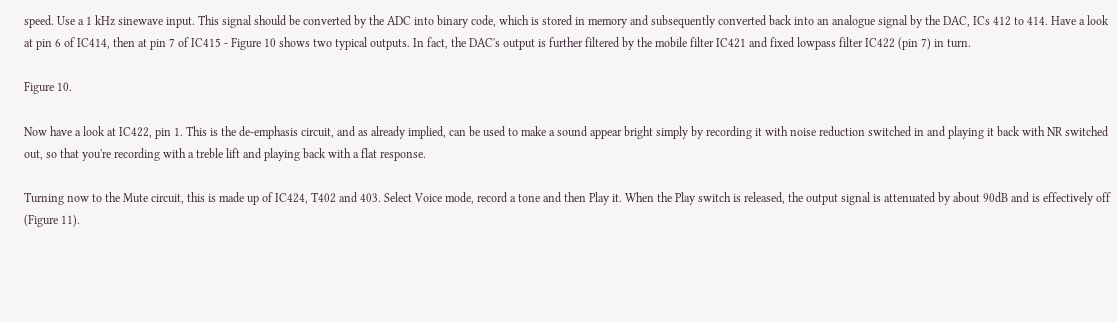speed. Use a 1 kHz sinewave input. This signal should be converted by the ADC into binary code, which is stored in memory and subsequently converted back into an analogue signal by the DAC, ICs 412 to 414. Have a look at pin 6 of IC414, then at pin 7 of IC415 - Figure 10 shows two typical outputs. In fact, the DAC's output is further filtered by the mobile filter IC421 and fixed lowpass filter IC422 (pin 7) in turn.

Figure 10.

Now have a look at IC422, pin 1. This is the de-emphasis circuit, and as already implied, can be used to make a sound appear bright simply by recording it with noise reduction switched in and playing it back with NR switched out, so that you're recording with a treble lift and playing back with a flat response.

Turning now to the Mute circuit, this is made up of IC424, T402 and 403. Select Voice mode, record a tone and then Play it. When the Play switch is released, the output signal is attenuated by about 90dB and is effectively off (Figure 11).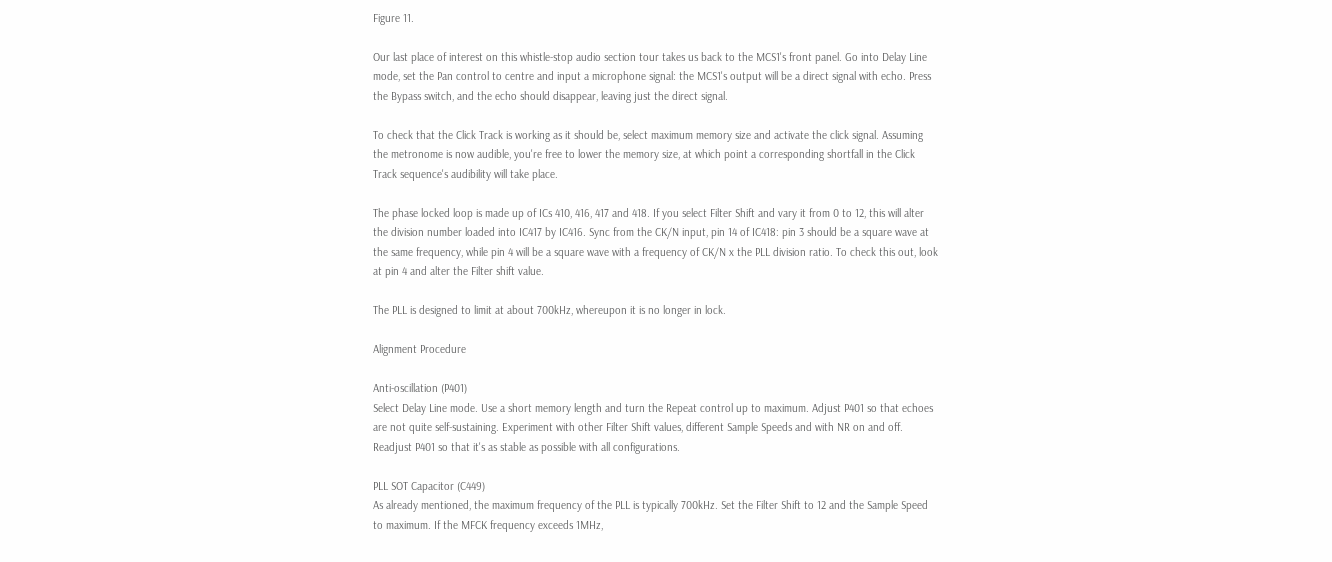Figure 11.

Our last place of interest on this whistle-stop audio section tour takes us back to the MCS1's front panel. Go into Delay Line mode, set the Pan control to centre and input a microphone signal: the MCS1's output will be a direct signal with echo. Press the Bypass switch, and the echo should disappear, leaving just the direct signal.

To check that the Click Track is working as it should be, select maximum memory size and activate the click signal. Assuming the metronome is now audible, you're free to lower the memory size, at which point a corresponding shortfall in the Click Track sequence's audibility will take place.

The phase locked loop is made up of ICs 410, 416, 417 and 418. If you select Filter Shift and vary it from 0 to 12, this will alter the division number loaded into IC417 by IC416. Sync from the CK/N input, pin 14 of IC418: pin 3 should be a square wave at the same frequency, while pin 4 will be a square wave with a frequency of CK/N x the PLL division ratio. To check this out, look at pin 4 and alter the Filter shift value.

The PLL is designed to limit at about 700kHz, whereupon it is no longer in lock.

Alignment Procedure

Anti-oscillation (P401)
Select Delay Line mode. Use a short memory length and turn the Repeat control up to maximum. Adjust P401 so that echoes are not quite self-sustaining. Experiment with other Filter Shift values, different Sample Speeds and with NR on and off. Readjust P401 so that it's as stable as possible with all configurations.

PLL SOT Capacitor (C449)
As already mentioned, the maximum frequency of the PLL is typically 700kHz. Set the Filter Shift to 12 and the Sample Speed to maximum. If the MFCK frequency exceeds 1MHz,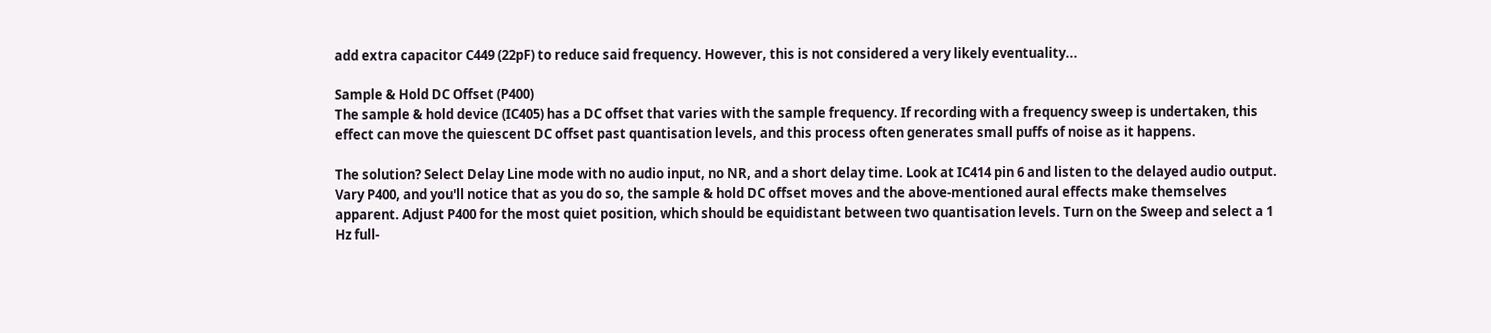add extra capacitor C449 (22pF) to reduce said frequency. However, this is not considered a very likely eventuality...

Sample & Hold DC Offset (P400)
The sample & hold device (IC405) has a DC offset that varies with the sample frequency. If recording with a frequency sweep is undertaken, this effect can move the quiescent DC offset past quantisation levels, and this process often generates small puffs of noise as it happens.

The solution? Select Delay Line mode with no audio input, no NR, and a short delay time. Look at IC414 pin 6 and listen to the delayed audio output. Vary P400, and you'll notice that as you do so, the sample & hold DC offset moves and the above-mentioned aural effects make themselves apparent. Adjust P400 for the most quiet position, which should be equidistant between two quantisation levels. Turn on the Sweep and select a 1 Hz full-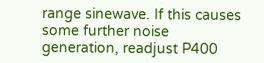range sinewave. If this causes some further noise generation, readjust P400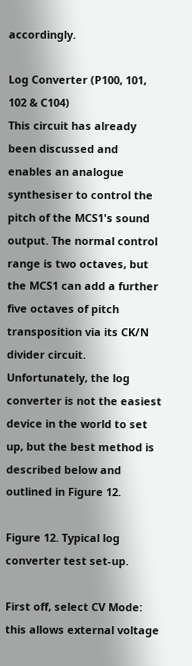accordingly.

Log Converter (P100, 101, 102 & C104)
This circuit has already been discussed and enables an analogue synthesiser to control the pitch of the MCS1's sound output. The normal control range is two octaves, but the MCS1 can add a further five octaves of pitch transposition via its CK/N divider circuit. Unfortunately, the log converter is not the easiest device in the world to set up, but the best method is described below and outlined in Figure 12.

Figure 12. Typical log converter test set-up.

First off, select CV Mode: this allows external voltage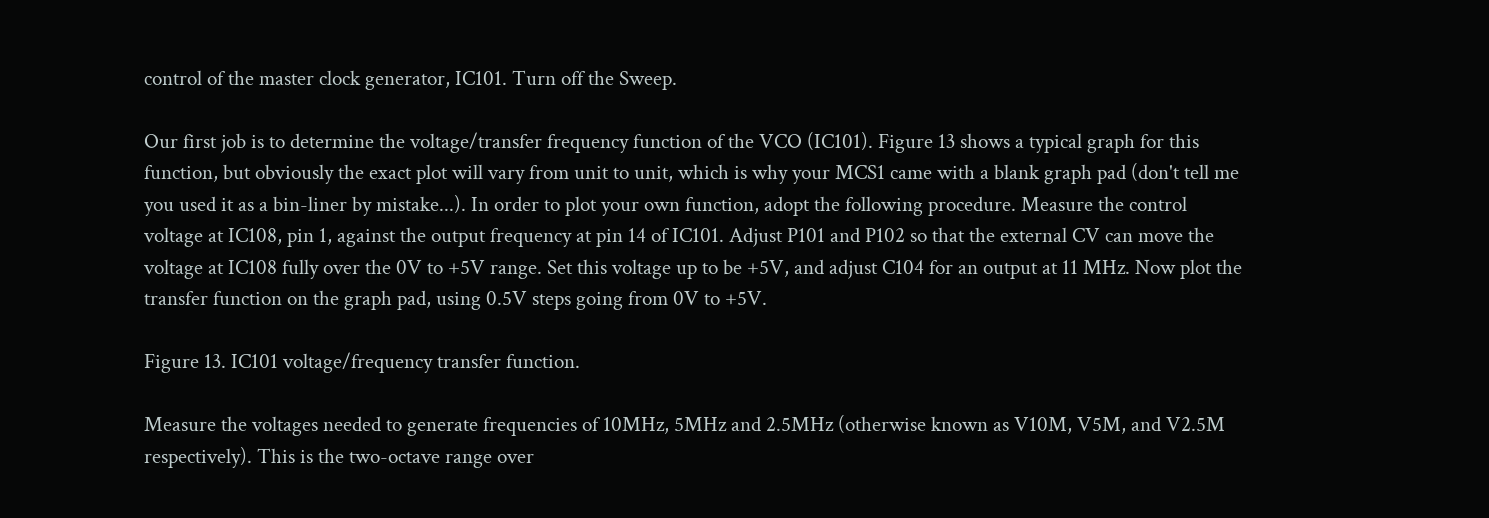control of the master clock generator, IC101. Turn off the Sweep.

Our first job is to determine the voltage/transfer frequency function of the VCO (IC101). Figure 13 shows a typical graph for this function, but obviously the exact plot will vary from unit to unit, which is why your MCS1 came with a blank graph pad (don't tell me you used it as a bin-liner by mistake...). In order to plot your own function, adopt the following procedure. Measure the control voltage at IC108, pin 1, against the output frequency at pin 14 of IC101. Adjust P101 and P102 so that the external CV can move the voltage at IC108 fully over the 0V to +5V range. Set this voltage up to be +5V, and adjust C104 for an output at 11 MHz. Now plot the transfer function on the graph pad, using 0.5V steps going from 0V to +5V.

Figure 13. IC101 voltage/frequency transfer function.

Measure the voltages needed to generate frequencies of 10MHz, 5MHz and 2.5MHz (otherwise known as V10M, V5M, and V2.5M respectively). This is the two-octave range over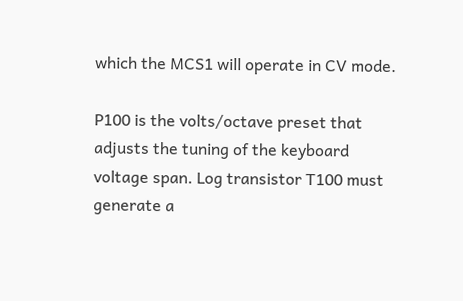which the MCS1 will operate in CV mode.

P100 is the volts/octave preset that adjusts the tuning of the keyboard voltage span. Log transistor T100 must generate a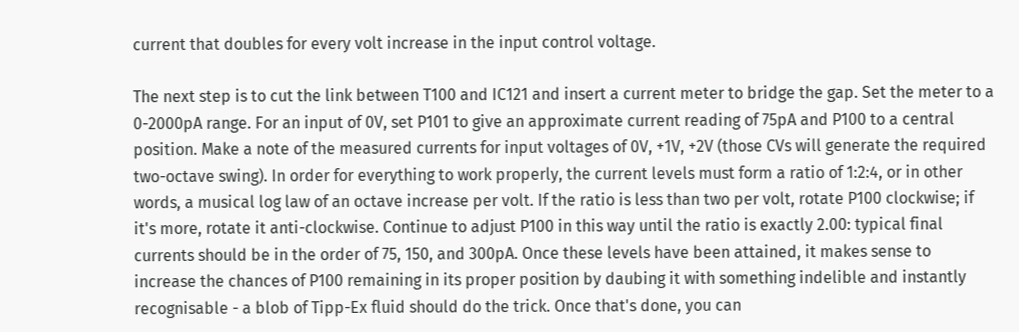current that doubles for every volt increase in the input control voltage.

The next step is to cut the link between T100 and IC121 and insert a current meter to bridge the gap. Set the meter to a 0-2000pA range. For an input of 0V, set P101 to give an approximate current reading of 75pA and P100 to a central position. Make a note of the measured currents for input voltages of 0V, +1V, +2V (those CVs will generate the required two-octave swing). In order for everything to work properly, the current levels must form a ratio of 1:2:4, or in other words, a musical log law of an octave increase per volt. If the ratio is less than two per volt, rotate P100 clockwise; if it's more, rotate it anti-clockwise. Continue to adjust P100 in this way until the ratio is exactly 2.00: typical final currents should be in the order of 75, 150, and 300pA. Once these levels have been attained, it makes sense to increase the chances of P100 remaining in its proper position by daubing it with something indelible and instantly recognisable - a blob of Tipp-Ex fluid should do the trick. Once that's done, you can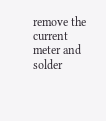remove the current meter and solder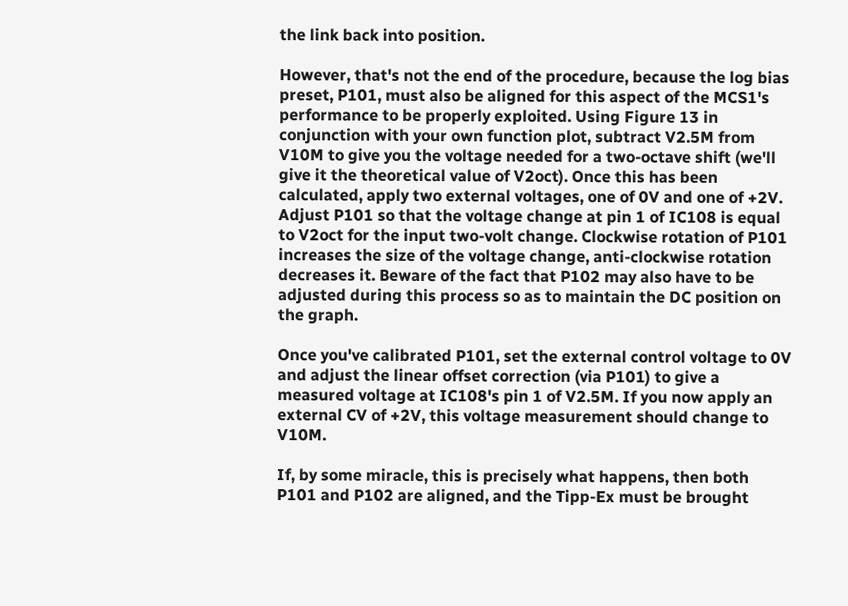the link back into position.

However, that's not the end of the procedure, because the log bias preset, P101, must also be aligned for this aspect of the MCS1's performance to be properly exploited. Using Figure 13 in conjunction with your own function plot, subtract V2.5M from V10M to give you the voltage needed for a two-octave shift (we'll give it the theoretical value of V2oct). Once this has been calculated, apply two external voltages, one of 0V and one of +2V. Adjust P101 so that the voltage change at pin 1 of IC108 is equal to V2oct for the input two-volt change. Clockwise rotation of P101 increases the size of the voltage change, anti-clockwise rotation decreases it. Beware of the fact that P102 may also have to be adjusted during this process so as to maintain the DC position on the graph.

Once you've calibrated P101, set the external control voltage to 0V and adjust the linear offset correction (via P101) to give a measured voltage at IC108's pin 1 of V2.5M. If you now apply an external CV of +2V, this voltage measurement should change to V10M.

If, by some miracle, this is precisely what happens, then both P101 and P102 are aligned, and the Tipp-Ex must be brought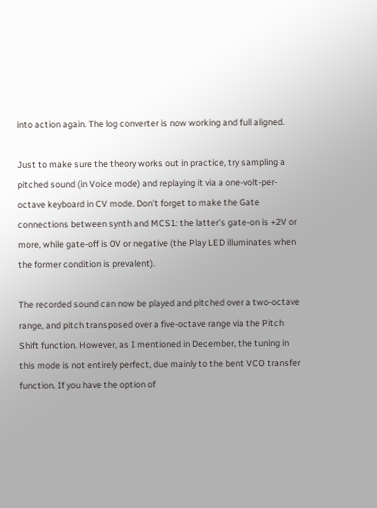into action again. The log converter is now working and full aligned.

Just to make sure the theory works out in practice, try sampling a pitched sound (in Voice mode) and replaying it via a one-volt-per-octave keyboard in CV mode. Don't forget to make the Gate connections between synth and MCS1: the latter's gate-on is +2V or more, while gate-off is 0V or negative (the Play LED illuminates when the former condition is prevalent).

The recorded sound can now be played and pitched over a two-octave range, and pitch transposed over a five-octave range via the Pitch Shift function. However, as I mentioned in December, the tuning in this mode is not entirely perfect, due mainly to the bent VCO transfer function. If you have the option of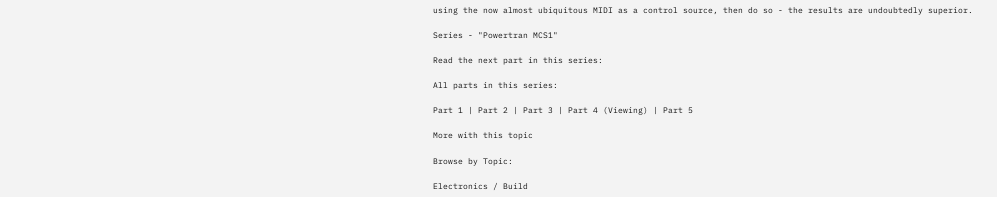using the now almost ubiquitous MIDI as a control source, then do so - the results are undoubtedly superior.

Series - "Powertran MCS1"

Read the next part in this series:

All parts in this series:

Part 1 | Part 2 | Part 3 | Part 4 (Viewing) | Part 5

More with this topic

Browse by Topic:

Electronics / Build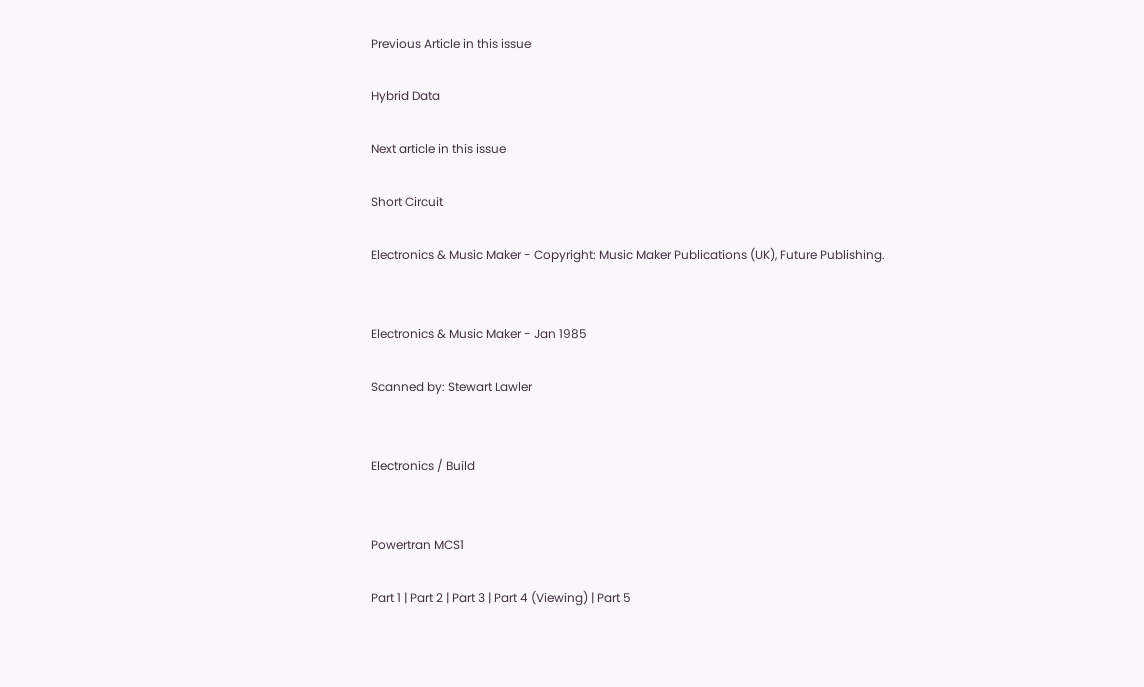Previous Article in this issue

Hybrid Data

Next article in this issue

Short Circuit

Electronics & Music Maker - Copyright: Music Maker Publications (UK), Future Publishing.


Electronics & Music Maker - Jan 1985

Scanned by: Stewart Lawler


Electronics / Build


Powertran MCS1

Part 1 | Part 2 | Part 3 | Part 4 (Viewing) | Part 5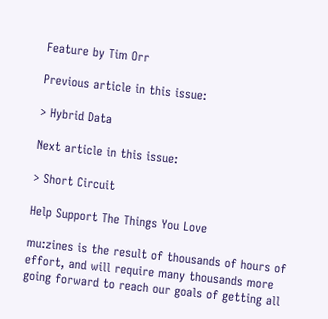Feature by Tim Orr

Previous article in this issue:

> Hybrid Data

Next article in this issue:

> Short Circuit

Help Support The Things You Love

mu:zines is the result of thousands of hours of effort, and will require many thousands more going forward to reach our goals of getting all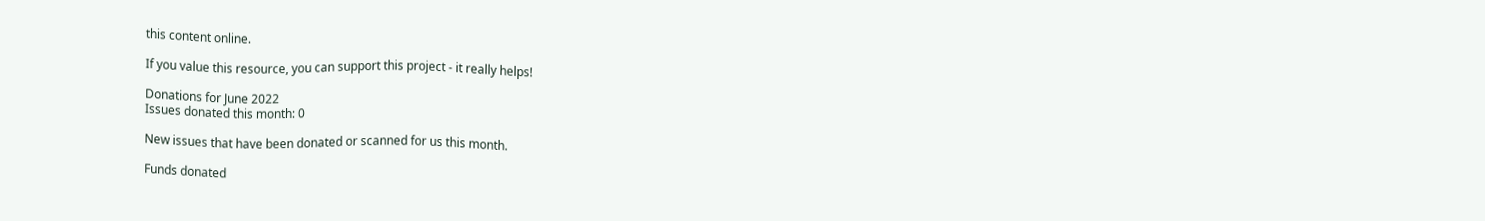this content online.

If you value this resource, you can support this project - it really helps!

Donations for June 2022
Issues donated this month: 0

New issues that have been donated or scanned for us this month.

Funds donated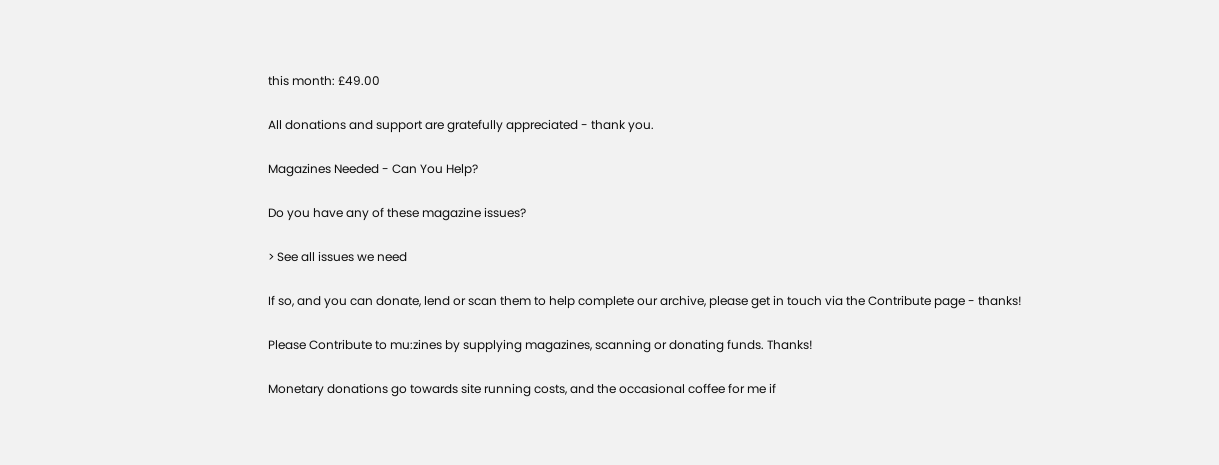this month: £49.00

All donations and support are gratefully appreciated - thank you.

Magazines Needed - Can You Help?

Do you have any of these magazine issues?

> See all issues we need

If so, and you can donate, lend or scan them to help complete our archive, please get in touch via the Contribute page - thanks!

Please Contribute to mu:zines by supplying magazines, scanning or donating funds. Thanks!

Monetary donations go towards site running costs, and the occasional coffee for me if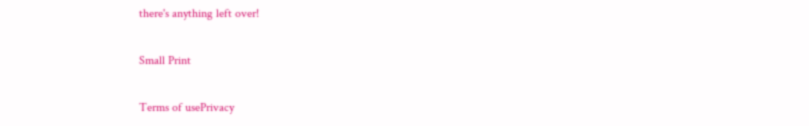there's anything left over!

Small Print

Terms of usePrivacy